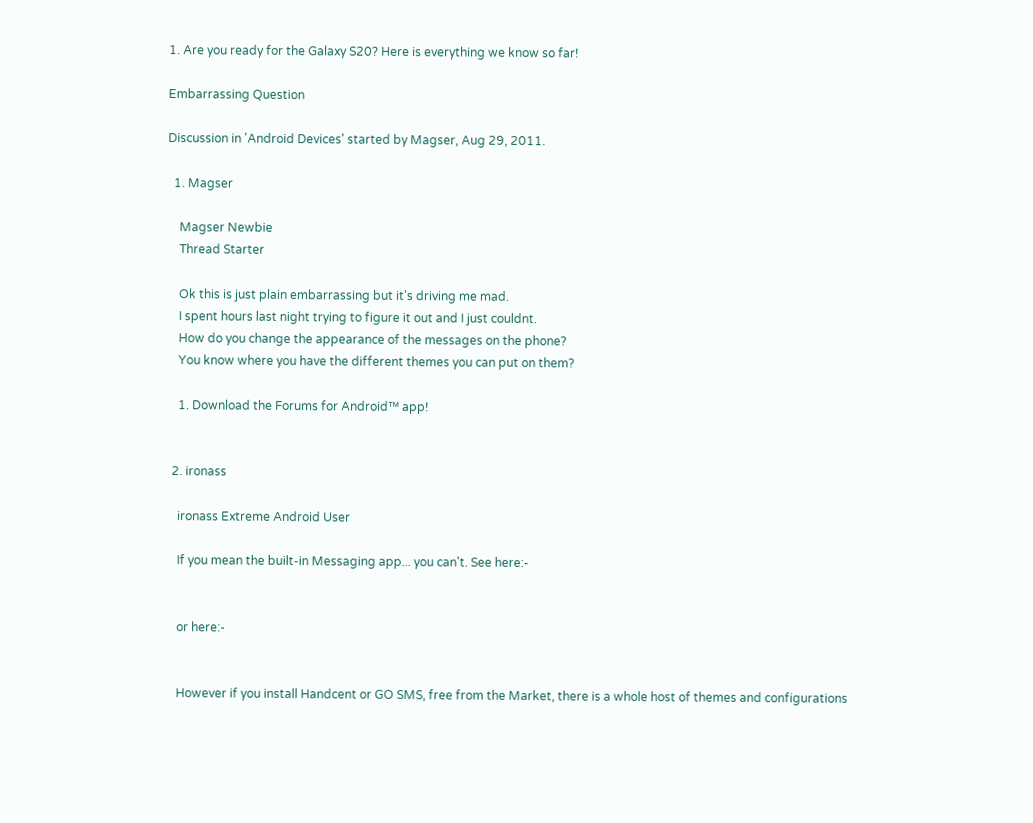1. Are you ready for the Galaxy S20? Here is everything we know so far!

Embarrassing Question

Discussion in 'Android Devices' started by Magser, Aug 29, 2011.

  1. Magser

    Magser Newbie
    Thread Starter

    Ok this is just plain embarrassing but it's driving me mad.
    I spent hours last night trying to figure it out and I just couldnt.
    How do you change the appearance of the messages on the phone?
    You know where you have the different themes you can put on them?

    1. Download the Forums for Android™ app!


  2. ironass

    ironass Extreme Android User

    If you mean the built-in Messaging app... you can't. See here:-


    or here:-


    However if you install Handcent or GO SMS, free from the Market, there is a whole host of themes and configurations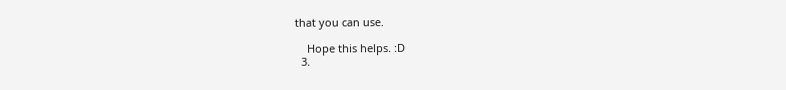that you can use.

    Hope this helps. :D
  3.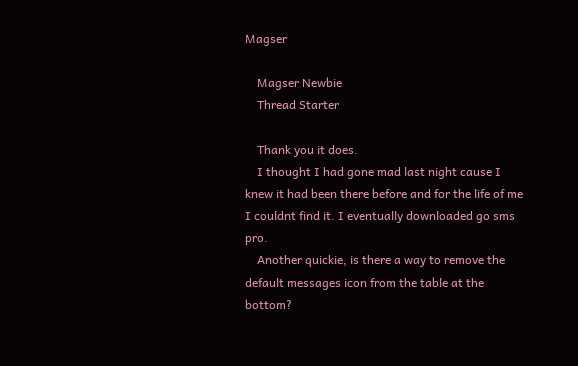Magser

    Magser Newbie
    Thread Starter

    Thank you it does.
    I thought I had gone mad last night cause I knew it had been there before and for the life of me I couldnt find it. I eventually downloaded go sms pro.
    Another quickie, is there a way to remove the default messages icon from the table at the bottom?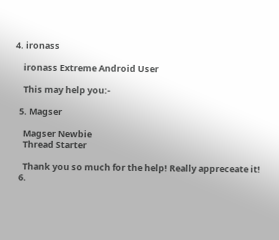4. ironass

    ironass Extreme Android User

    This may help you:-

  5. Magser

    Magser Newbie
    Thread Starter

    Thank you so much for the help! Really appreceate it!
  6.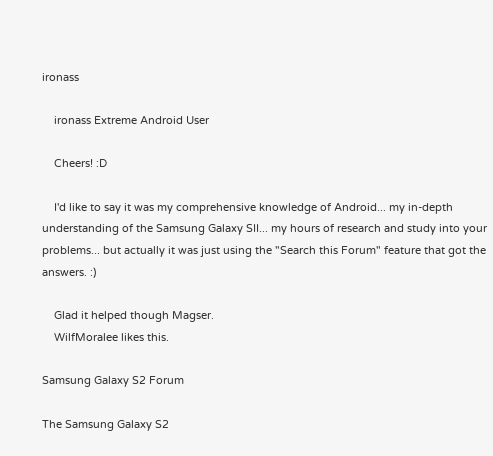ironass

    ironass Extreme Android User

    Cheers! :D

    I'd like to say it was my comprehensive knowledge of Android... my in-depth understanding of the Samsung Galaxy SII... my hours of research and study into your problems... but actually it was just using the "Search this Forum" feature that got the answers. :)

    Glad it helped though Magser.
    WilfMoralee likes this.

Samsung Galaxy S2 Forum

The Samsung Galaxy S2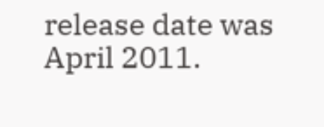release date was April 2011.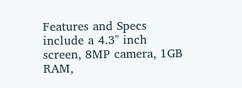Features and Specs include a 4.3" inch screen, 8MP camera, 1GB RAM,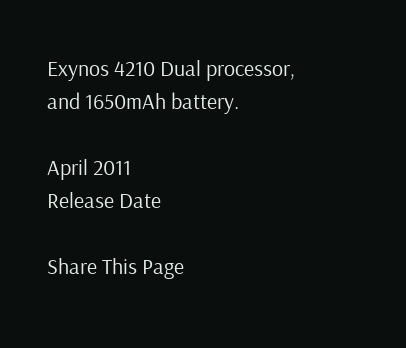Exynos 4210 Dual processor, and 1650mAh battery.

April 2011
Release Date

Share This Page